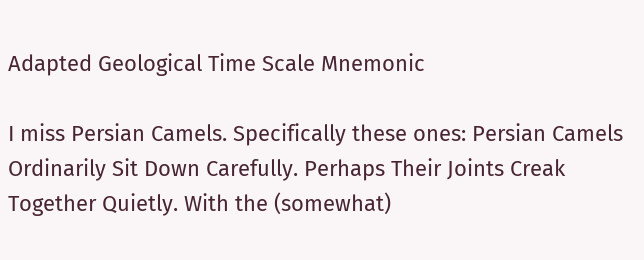Adapted Geological Time Scale Mnemonic

I miss Persian Camels. Specifically these ones: Persian Camels Ordinarily Sit Down Carefully. Perhaps Their Joints Creak Together Quietly. With the (somewhat)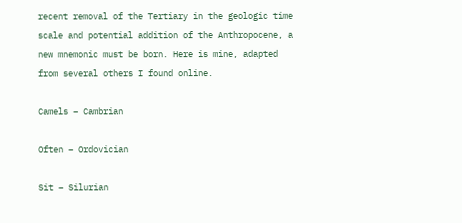recent removal of the Tertiary in the geologic time scale and potential addition of the Anthropocene, a new mnemonic must be born. Here is mine, adapted from several others I found online.

Camels – Cambrian

Often – Ordovician

Sit – Silurian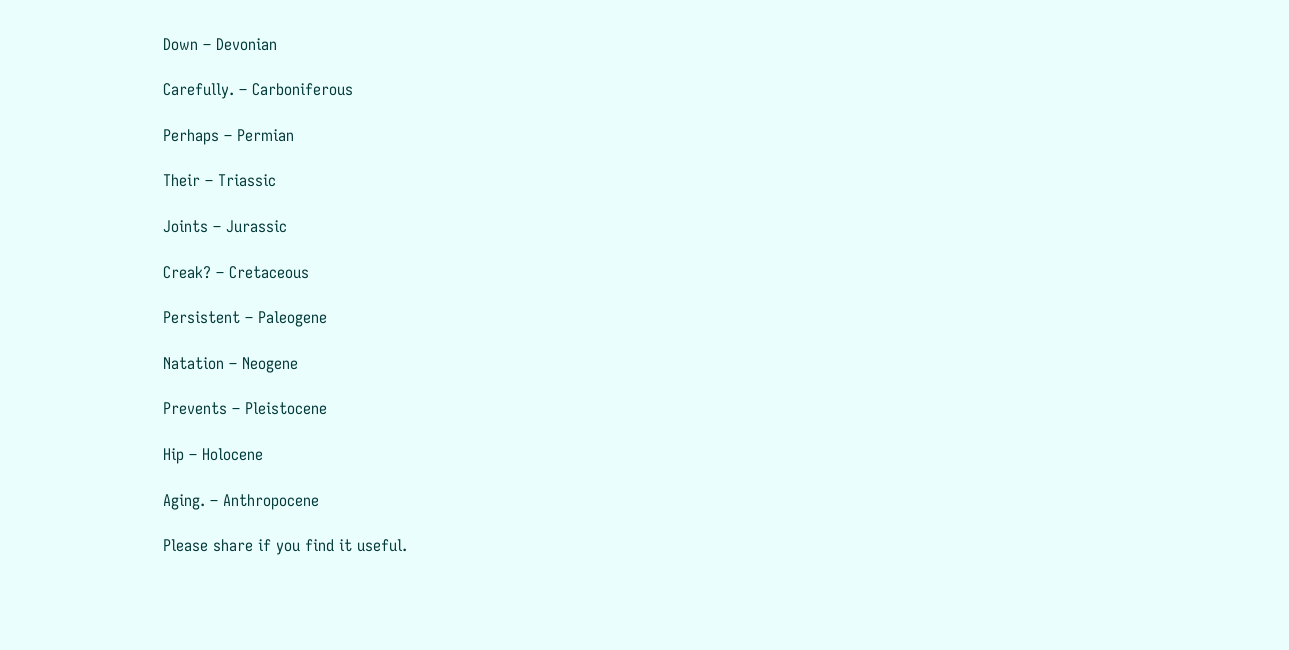Down – Devonian

Carefully. – Carboniferous

Perhaps – Permian

Their – Triassic

Joints – Jurassic

Creak? – Cretaceous

Persistent – Paleogene

Natation – Neogene

Prevents – Pleistocene

Hip – Holocene

Aging. – Anthropocene

Please share if you find it useful.